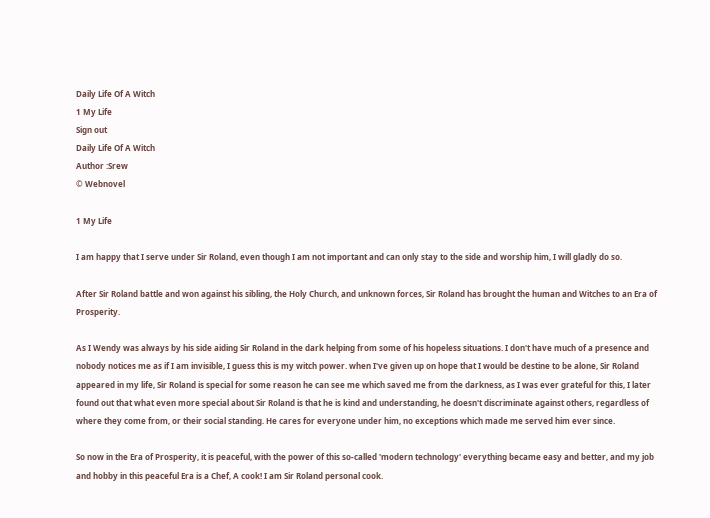Daily Life Of A Witch
1 My Life
Sign out
Daily Life Of A Witch
Author :Srew
© Webnovel

1 My Life

I am happy that I serve under Sir Roland, even though I am not important and can only stay to the side and worship him, I will gladly do so.

After Sir Roland battle and won against his sibling, the Holy Church, and unknown forces, Sir Roland has brought the human and Witches to an Era of Prosperity.

As I Wendy was always by his side aiding Sir Roland in the dark helping from some of his hopeless situations. I don't have much of a presence and nobody notices me as if I am invisible, I guess this is my witch power. when I've given up on hope that I would be destine to be alone, Sir Roland appeared in my life, Sir Roland is special for some reason he can see me which saved me from the darkness, as I was ever grateful for this, I later found out that what even more special about Sir Roland is that he is kind and understanding, he doesn't discriminate against others, regardless of where they come from, or their social standing. He cares for everyone under him, no exceptions which made me served him ever since.

So now in the Era of Prosperity, it is peaceful, with the power of this so-called 'modern technology' everything became easy and better, and my job and hobby in this peaceful Era is a Chef, A cook! I am Sir Roland personal cook.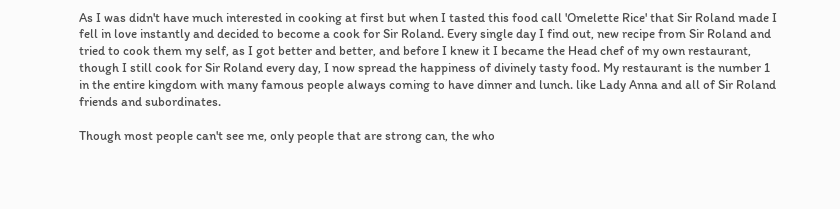As I was didn't have much interested in cooking at first but when I tasted this food call 'Omelette Rice' that Sir Roland made I fell in love instantly and decided to become a cook for Sir Roland. Every single day I find out, new recipe from Sir Roland and tried to cook them my self, as I got better and better, and before I knew it I became the Head chef of my own restaurant, though I still cook for Sir Roland every day, I now spread the happiness of divinely tasty food. My restaurant is the number 1 in the entire kingdom with many famous people always coming to have dinner and lunch. like Lady Anna and all of Sir Roland friends and subordinates.

Though most people can't see me, only people that are strong can, the who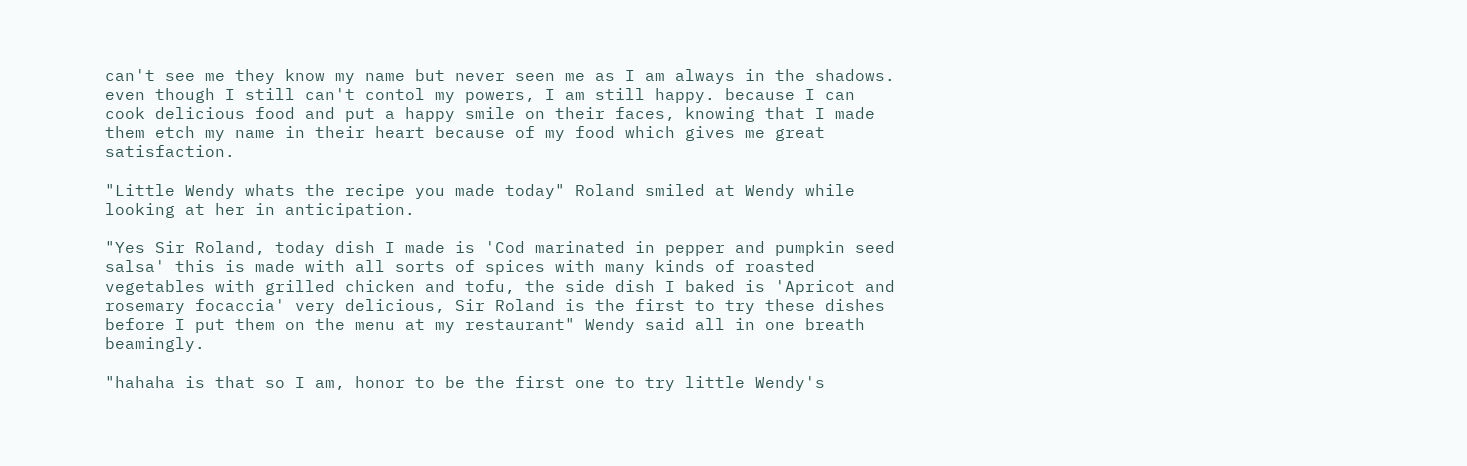can't see me they know my name but never seen me as I am always in the shadows. even though I still can't contol my powers, I am still happy. because I can cook delicious food and put a happy smile on their faces, knowing that I made them etch my name in their heart because of my food which gives me great satisfaction.

"Little Wendy whats the recipe you made today" Roland smiled at Wendy while looking at her in anticipation.

"Yes Sir Roland, today dish I made is 'Cod marinated in pepper and pumpkin seed salsa' this is made with all sorts of spices with many kinds of roasted vegetables with grilled chicken and tofu, the side dish I baked is 'Apricot and rosemary focaccia' very delicious, Sir Roland is the first to try these dishes before I put them on the menu at my restaurant" Wendy said all in one breath beamingly.

"hahaha is that so I am, honor to be the first one to try little Wendy's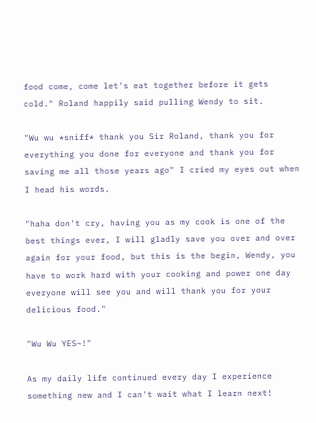food come, come let's eat together before it gets cold." Roland happily said pulling Wendy to sit.

"Wu wu *sniff* thank you Sir Roland, thank you for everything you done for everyone and thank you for saving me all those years ago" I cried my eyes out when I head his words.

"haha don't cry, having you as my cook is one of the best things ever, I will gladly save you over and over again for your food, but this is the begin, Wendy, you have to work hard with your cooking and power one day everyone will see you and will thank you for your delicious food."

"Wu Wu YES~!"

As my daily life continued every day I experience something new and I can't wait what I learn next!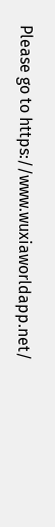Please go to https://www.wuxiaworldapp.net/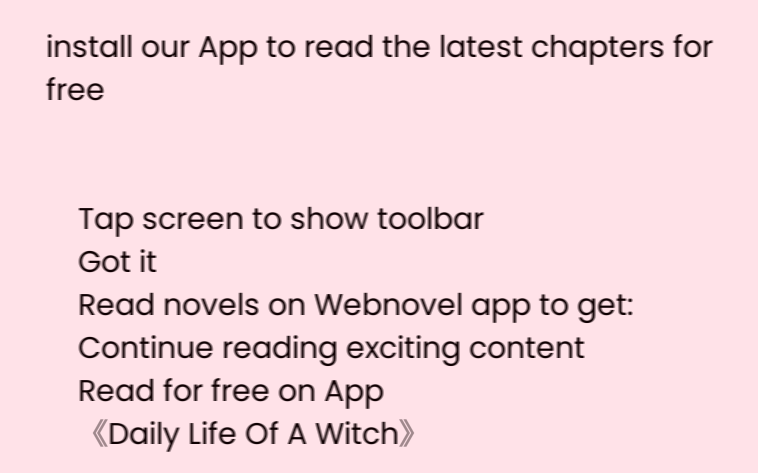install our App to read the latest chapters for free


    Tap screen to show toolbar
    Got it
    Read novels on Webnovel app to get:
    Continue reading exciting content
    Read for free on App
    《Daily Life Of A Witch》